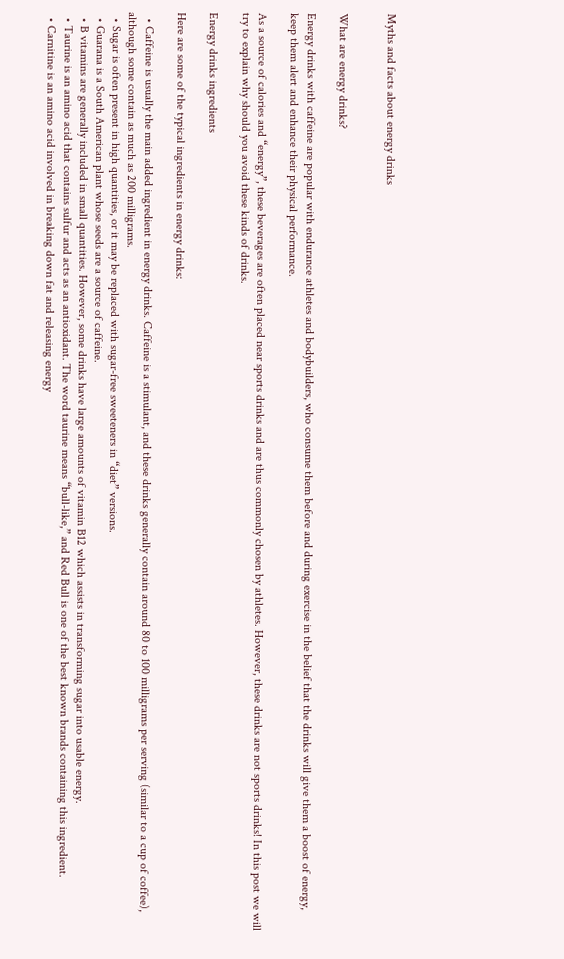Myths and facts about energy drinks


What are energy drinks?

Energy drinks with caffeine are popular with endurance athletes and bodybuilders, who consume them before and during exercise in the belief that the drinks will give them a boost of energy, keep them alert and enhance their physical performance.

As a source of calories and “energy”, these beverages are often placed near sports drinks and are thus commonly chosen by athletes. However, these drinks are not sports drinks! In this post we will try to explain why should you avoid these kinds of drinks.

Energy drinks ingredients

Here are some of the typical ingredients in energy drinks:

  • Caffeine is usually the main added ingredient in energy drinks. Caffeine is a stimulant, and these drinks generally contain around 80 to 100 milligrams per serving (similar to a cup of coffee), although some contain as much as 200 milligrams.
  • Sugar is often present in high quantities, or it may be replaced with sugar-free sweeteners in “diet” versions.
  • Guarana is a South American plant whose seeds are a source of caffeine.
  • B vitamins are generally included in small quantities. However, some drinks have large amounts of vitamin B12 which assists in transforming sugar into usable energy.
  • Taurine is an amino acid that contains sulfur and acts as an antioxidant. The word taurine means “bull-like,” and Red Bull is one of the best known brands containing this ingredient.
  • Carnitine is an amino acid involved in breaking down fat and releasing energy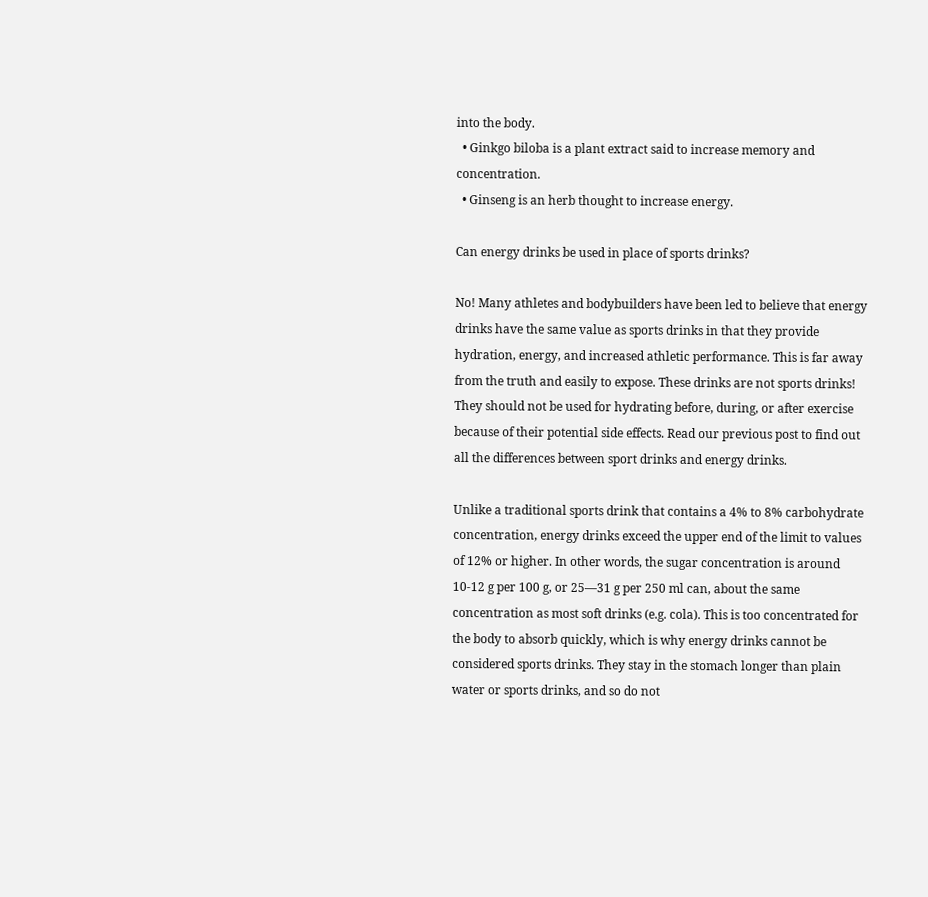into the body.
  • Ginkgo biloba is a plant extract said to increase memory and concentration.
  • Ginseng is an herb thought to increase energy.

Can energy drinks be used in place of sports drinks?

No! Many athletes and bodybuilders have been led to believe that energy drinks have the same value as sports drinks in that they provide hydration, energy, and increased athletic performance. This is far away from the truth and easily to expose. These drinks are not sports drinks! They should not be used for hydrating before, during, or after exercise because of their potential side effects. Read our previous post to find out all the differences between sport drinks and energy drinks.

Unlike a traditional sports drink that contains a 4% to 8% carbohydrate concentration, energy drinks exceed the upper end of the limit to values of 12% or higher. In other words, the sugar concentration is around 10-12 g per 100 g, or 25—31 g per 250 ml can, about the same concentration as most soft drinks (e.g. cola). This is too concentrated for the body to absorb quickly, which is why energy drinks cannot be considered sports drinks. They stay in the stomach longer than plain water or sports drinks, and so do not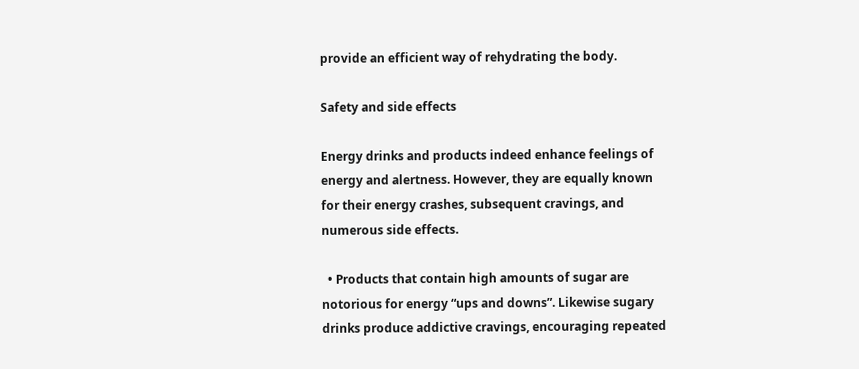provide an efficient way of rehydrating the body.

Safety and side effects

Energy drinks and products indeed enhance feelings of energy and alertness. However, they are equally known for their energy crashes, subsequent cravings, and numerous side effects.

  • Products that contain high amounts of sugar are notorious for energy “ups and downs”. Likewise sugary drinks produce addictive cravings, encouraging repeated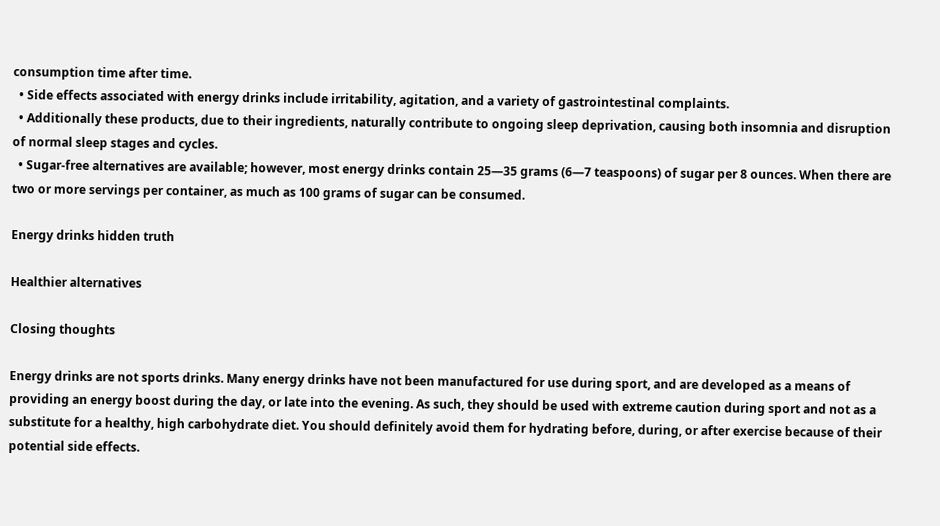consumption time after time.
  • Side effects associated with energy drinks include irritability, agitation, and a variety of gastrointestinal complaints.
  • Additionally these products, due to their ingredients, naturally contribute to ongoing sleep deprivation, causing both insomnia and disruption of normal sleep stages and cycles.
  • Sugar-free alternatives are available; however, most energy drinks contain 25—35 grams (6—7 teaspoons) of sugar per 8 ounces. When there are two or more servings per container, as much as 100 grams of sugar can be consumed.

Energy drinks hidden truth

Healthier alternatives

Closing thoughts

Energy drinks are not sports drinks. Many energy drinks have not been manufactured for use during sport, and are developed as a means of providing an energy boost during the day, or late into the evening. As such, they should be used with extreme caution during sport and not as a substitute for a healthy, high carbohydrate diet. You should definitely avoid them for hydrating before, during, or after exercise because of their potential side effects.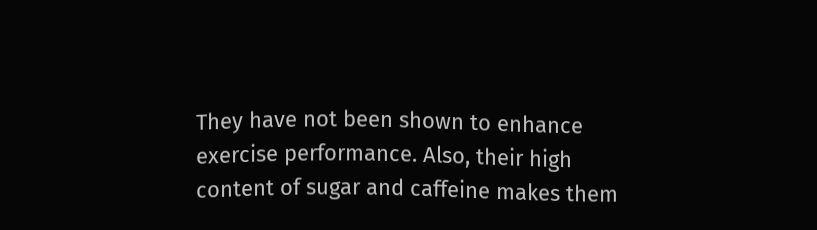They have not been shown to enhance exercise performance. Also, their high content of sugar and caffeine makes them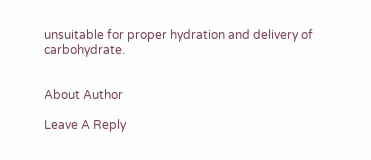unsuitable for proper hydration and delivery of carbohydrate.


About Author

Leave A Reply